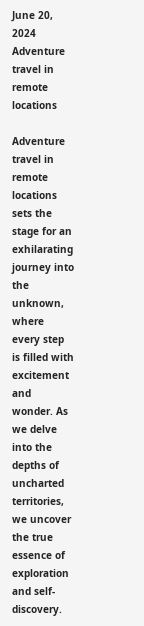June 20, 2024
Adventure travel in remote locations

Adventure travel in remote locations sets the stage for an exhilarating journey into the unknown, where every step is filled with excitement and wonder. As we delve into the depths of uncharted territories, we uncover the true essence of exploration and self-discovery.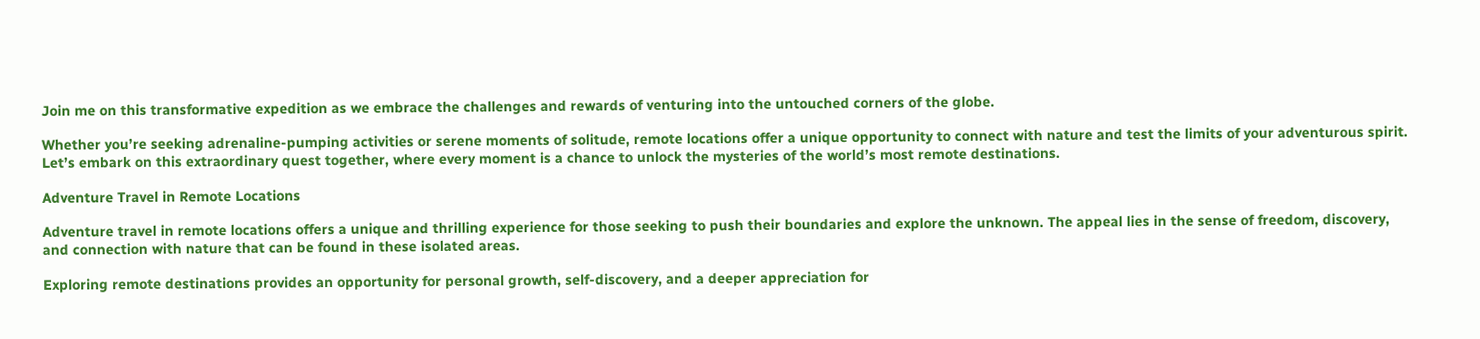Join me on this transformative expedition as we embrace the challenges and rewards of venturing into the untouched corners of the globe.

Whether you’re seeking adrenaline-pumping activities or serene moments of solitude, remote locations offer a unique opportunity to connect with nature and test the limits of your adventurous spirit. Let’s embark on this extraordinary quest together, where every moment is a chance to unlock the mysteries of the world’s most remote destinations.

Adventure Travel in Remote Locations

Adventure travel in remote locations offers a unique and thrilling experience for those seeking to push their boundaries and explore the unknown. The appeal lies in the sense of freedom, discovery, and connection with nature that can be found in these isolated areas.

Exploring remote destinations provides an opportunity for personal growth, self-discovery, and a deeper appreciation for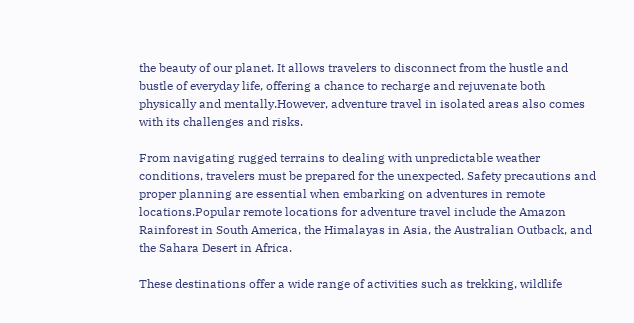the beauty of our planet. It allows travelers to disconnect from the hustle and bustle of everyday life, offering a chance to recharge and rejuvenate both physically and mentally.However, adventure travel in isolated areas also comes with its challenges and risks.

From navigating rugged terrains to dealing with unpredictable weather conditions, travelers must be prepared for the unexpected. Safety precautions and proper planning are essential when embarking on adventures in remote locations.Popular remote locations for adventure travel include the Amazon Rainforest in South America, the Himalayas in Asia, the Australian Outback, and the Sahara Desert in Africa.

These destinations offer a wide range of activities such as trekking, wildlife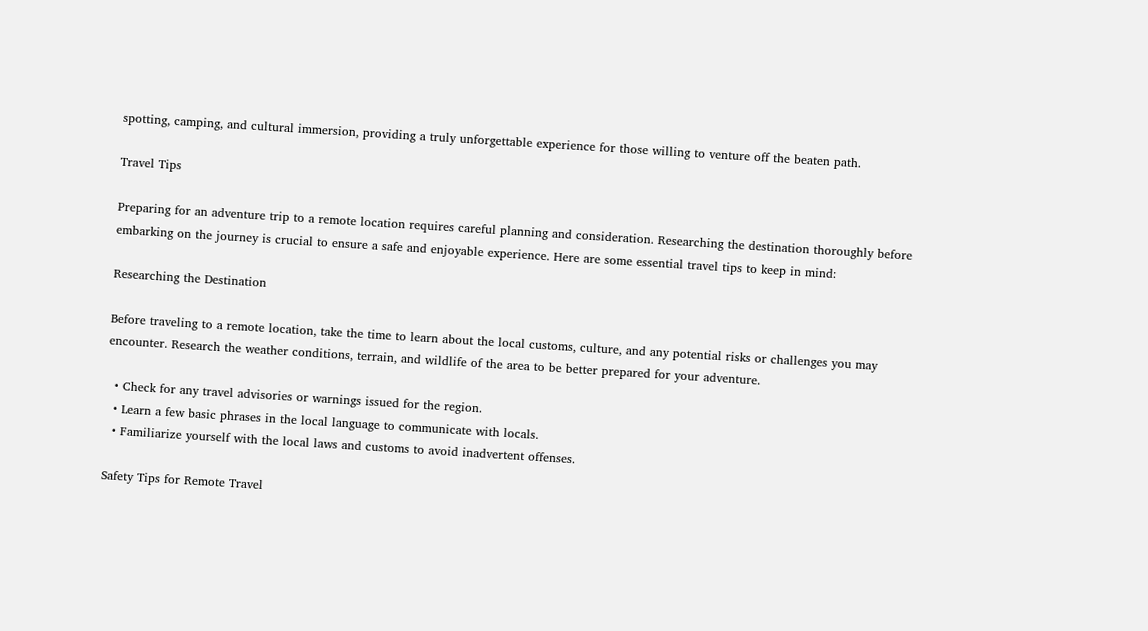spotting, camping, and cultural immersion, providing a truly unforgettable experience for those willing to venture off the beaten path.

Travel Tips

Preparing for an adventure trip to a remote location requires careful planning and consideration. Researching the destination thoroughly before embarking on the journey is crucial to ensure a safe and enjoyable experience. Here are some essential travel tips to keep in mind:

Researching the Destination

Before traveling to a remote location, take the time to learn about the local customs, culture, and any potential risks or challenges you may encounter. Research the weather conditions, terrain, and wildlife of the area to be better prepared for your adventure.

  • Check for any travel advisories or warnings issued for the region.
  • Learn a few basic phrases in the local language to communicate with locals.
  • Familiarize yourself with the local laws and customs to avoid inadvertent offenses.

Safety Tips for Remote Travel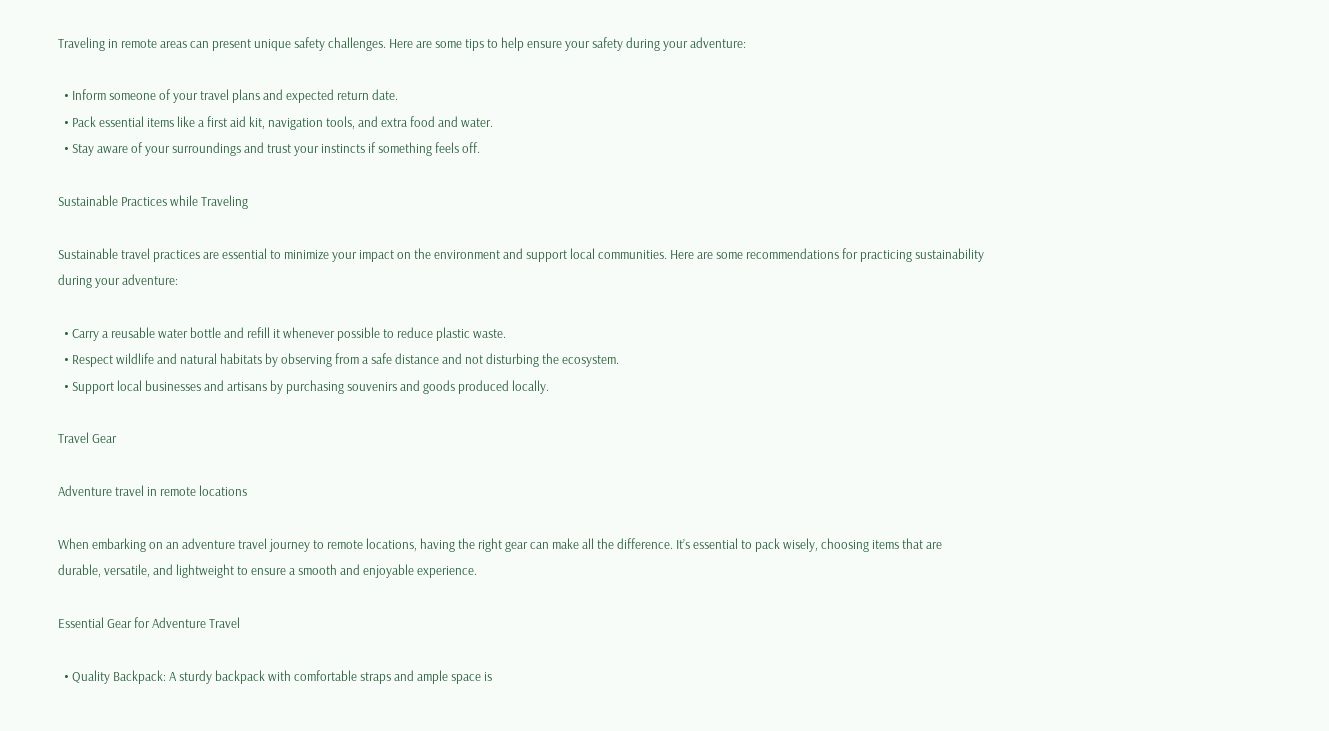Traveling in remote areas can present unique safety challenges. Here are some tips to help ensure your safety during your adventure:

  • Inform someone of your travel plans and expected return date.
  • Pack essential items like a first aid kit, navigation tools, and extra food and water.
  • Stay aware of your surroundings and trust your instincts if something feels off.

Sustainable Practices while Traveling

Sustainable travel practices are essential to minimize your impact on the environment and support local communities. Here are some recommendations for practicing sustainability during your adventure:

  • Carry a reusable water bottle and refill it whenever possible to reduce plastic waste.
  • Respect wildlife and natural habitats by observing from a safe distance and not disturbing the ecosystem.
  • Support local businesses and artisans by purchasing souvenirs and goods produced locally.

Travel Gear

Adventure travel in remote locations

When embarking on an adventure travel journey to remote locations, having the right gear can make all the difference. It’s essential to pack wisely, choosing items that are durable, versatile, and lightweight to ensure a smooth and enjoyable experience.

Essential Gear for Adventure Travel

  • Quality Backpack: A sturdy backpack with comfortable straps and ample space is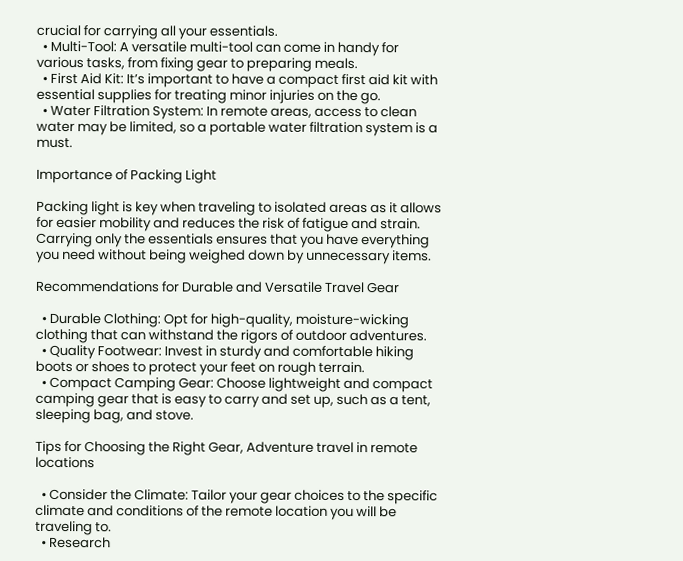crucial for carrying all your essentials.
  • Multi-Tool: A versatile multi-tool can come in handy for various tasks, from fixing gear to preparing meals.
  • First Aid Kit: It’s important to have a compact first aid kit with essential supplies for treating minor injuries on the go.
  • Water Filtration System: In remote areas, access to clean water may be limited, so a portable water filtration system is a must.

Importance of Packing Light

Packing light is key when traveling to isolated areas as it allows for easier mobility and reduces the risk of fatigue and strain. Carrying only the essentials ensures that you have everything you need without being weighed down by unnecessary items.

Recommendations for Durable and Versatile Travel Gear

  • Durable Clothing: Opt for high-quality, moisture-wicking clothing that can withstand the rigors of outdoor adventures.
  • Quality Footwear: Invest in sturdy and comfortable hiking boots or shoes to protect your feet on rough terrain.
  • Compact Camping Gear: Choose lightweight and compact camping gear that is easy to carry and set up, such as a tent, sleeping bag, and stove.

Tips for Choosing the Right Gear, Adventure travel in remote locations

  • Consider the Climate: Tailor your gear choices to the specific climate and conditions of the remote location you will be traveling to.
  • Research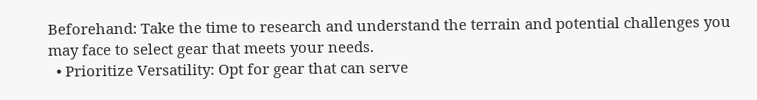Beforehand: Take the time to research and understand the terrain and potential challenges you may face to select gear that meets your needs.
  • Prioritize Versatility: Opt for gear that can serve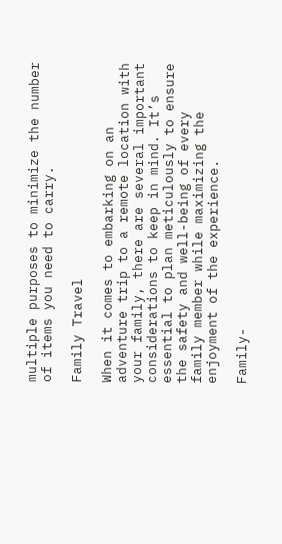multiple purposes to minimize the number of items you need to carry.

Family Travel

When it comes to embarking on an adventure trip to a remote location with your family, there are several important considerations to keep in mind. It’s essential to plan meticulously to ensure the safety and well-being of every family member while maximizing the enjoyment of the experience.

Family-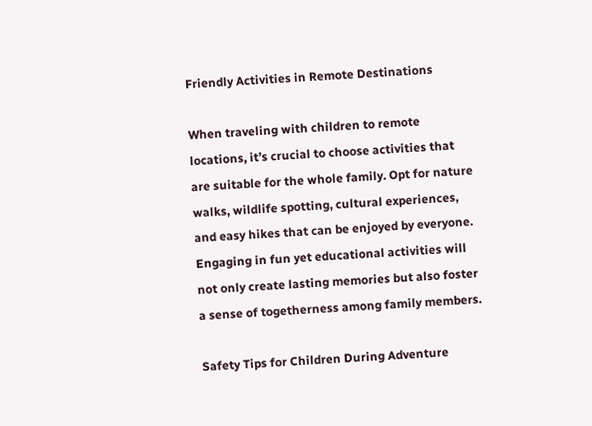Friendly Activities in Remote Destinations

When traveling with children to remote locations, it’s crucial to choose activities that are suitable for the whole family. Opt for nature walks, wildlife spotting, cultural experiences, and easy hikes that can be enjoyed by everyone. Engaging in fun yet educational activities will not only create lasting memories but also foster a sense of togetherness among family members.

Safety Tips for Children During Adventure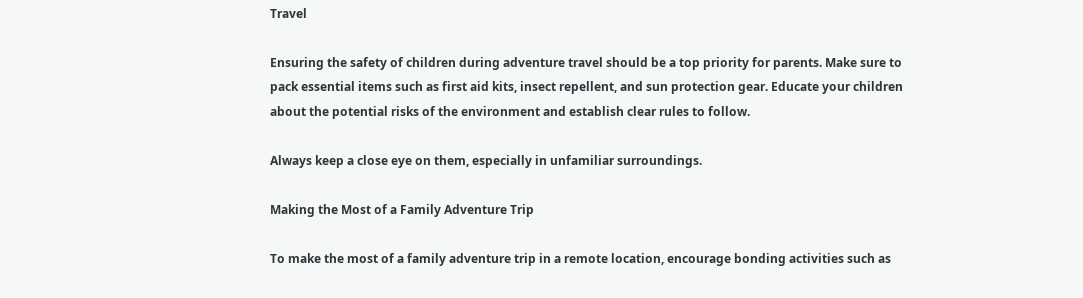Travel

Ensuring the safety of children during adventure travel should be a top priority for parents. Make sure to pack essential items such as first aid kits, insect repellent, and sun protection gear. Educate your children about the potential risks of the environment and establish clear rules to follow.

Always keep a close eye on them, especially in unfamiliar surroundings.

Making the Most of a Family Adventure Trip

To make the most of a family adventure trip in a remote location, encourage bonding activities such as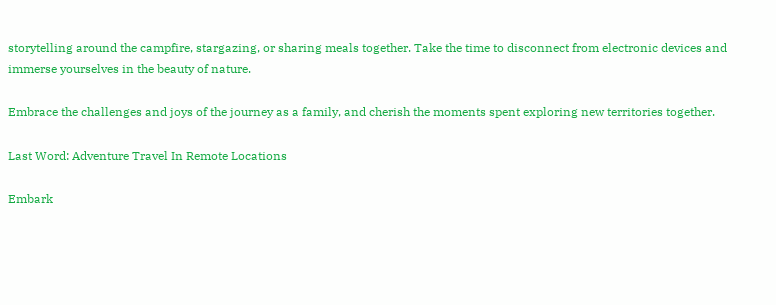storytelling around the campfire, stargazing, or sharing meals together. Take the time to disconnect from electronic devices and immerse yourselves in the beauty of nature.

Embrace the challenges and joys of the journey as a family, and cherish the moments spent exploring new territories together.

Last Word: Adventure Travel In Remote Locations

Embark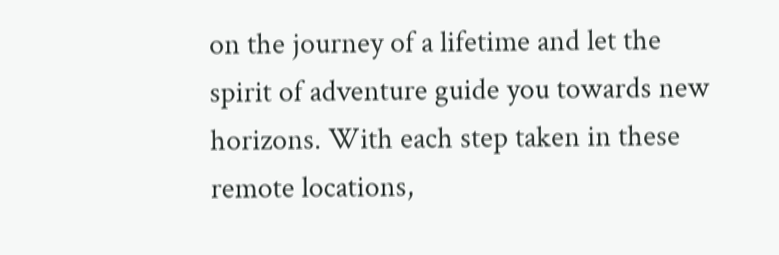on the journey of a lifetime and let the spirit of adventure guide you towards new horizons. With each step taken in these remote locations,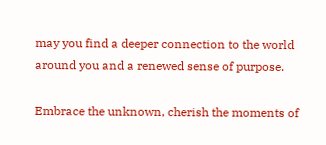may you find a deeper connection to the world around you and a renewed sense of purpose.

Embrace the unknown, cherish the moments of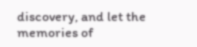discovery, and let the memories of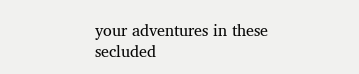your adventures in these secluded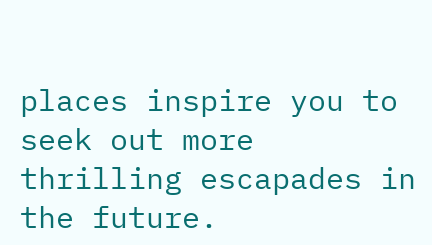places inspire you to seek out more thrilling escapades in the future.